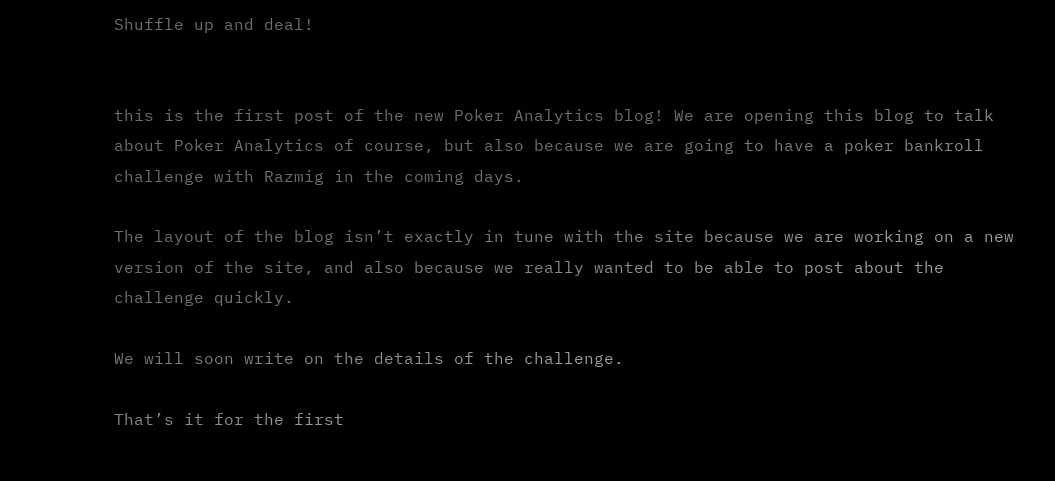Shuffle up and deal!


this is the first post of the new Poker Analytics blog! We are opening this blog to talk about Poker Analytics of course, but also because we are going to have a poker bankroll challenge with Razmig in the coming days.

The layout of the blog isn’t exactly in tune with the site because we are working on a new version of the site, and also because we really wanted to be able to post about the challenge quickly.

We will soon write on the details of the challenge.

That’s it for the first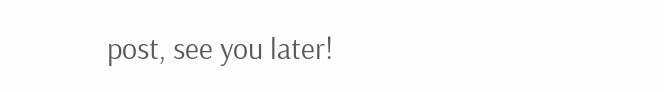post, see you later!